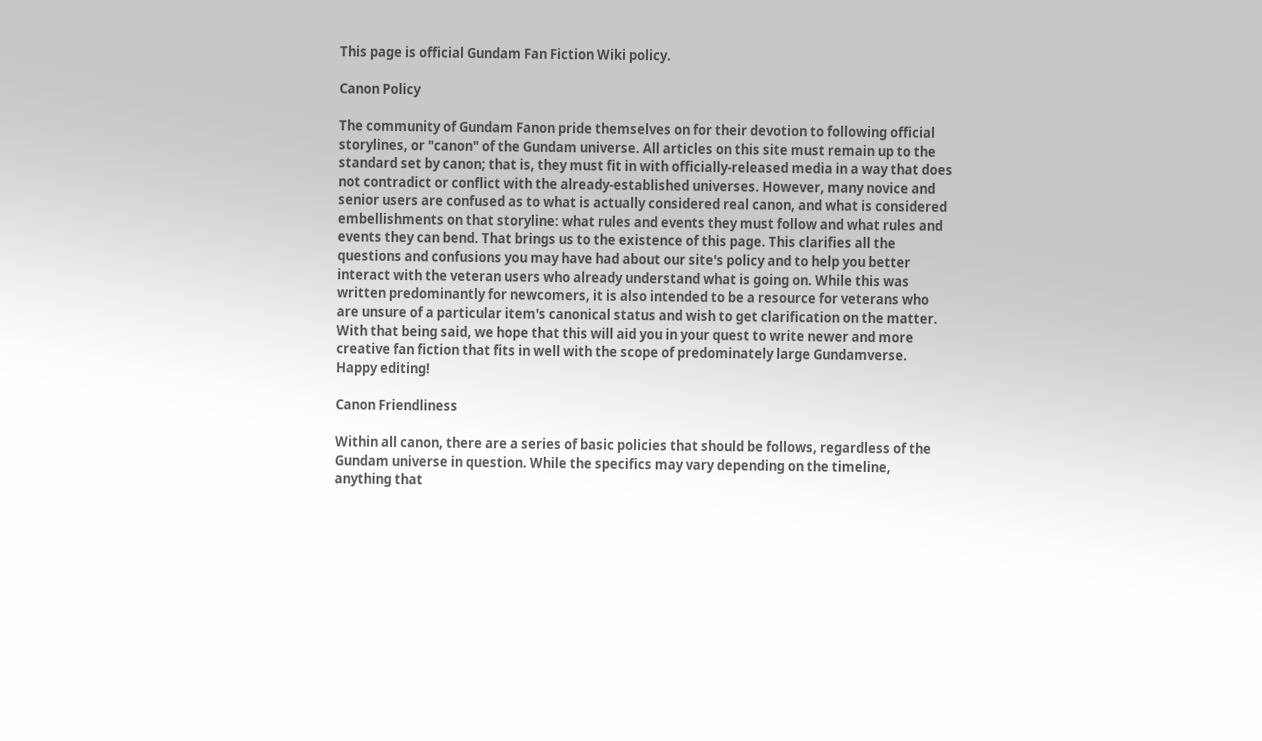This page is official Gundam Fan Fiction Wiki policy.

Canon Policy

The community of Gundam Fanon pride themselves on for their devotion to following official storylines, or "canon" of the Gundam universe. All articles on this site must remain up to the standard set by canon; that is, they must fit in with officially-released media in a way that does not contradict or conflict with the already-established universes. However, many novice and senior users are confused as to what is actually considered real canon, and what is considered embellishments on that storyline: what rules and events they must follow and what rules and events they can bend. That brings us to the existence of this page. This clarifies all the questions and confusions you may have had about our site's policy and to help you better interact with the veteran users who already understand what is going on. While this was written predominantly for newcomers, it is also intended to be a resource for veterans who are unsure of a particular item's canonical status and wish to get clarification on the matter. With that being said, we hope that this will aid you in your quest to write newer and more creative fan fiction that fits in well with the scope of predominately large Gundamverse. Happy editing!

Canon Friendliness

Within all canon, there are a series of basic policies that should be follows, regardless of the Gundam universe in question. While the specifics may vary depending on the timeline, anything that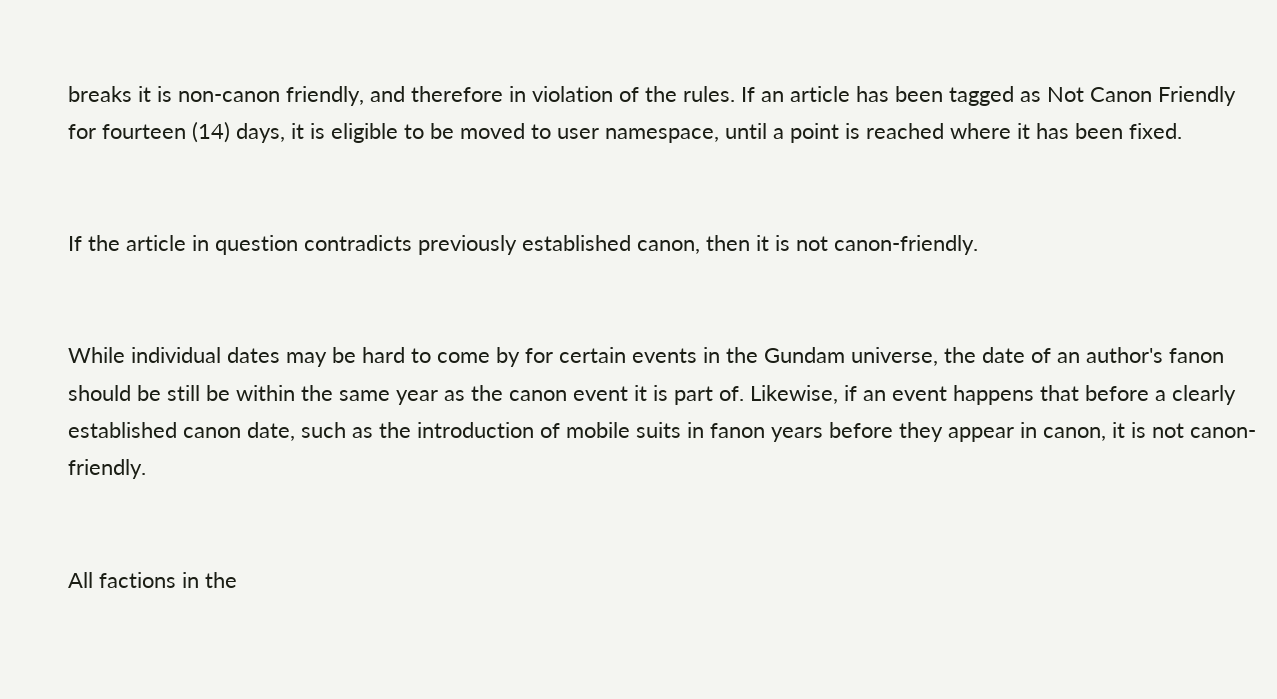breaks it is non-canon friendly, and therefore in violation of the rules. If an article has been tagged as Not Canon Friendly for fourteen (14) days, it is eligible to be moved to user namespace, until a point is reached where it has been fixed.


If the article in question contradicts previously established canon, then it is not canon-friendly.


While individual dates may be hard to come by for certain events in the Gundam universe, the date of an author's fanon should be still be within the same year as the canon event it is part of. Likewise, if an event happens that before a clearly established canon date, such as the introduction of mobile suits in fanon years before they appear in canon, it is not canon-friendly.


All factions in the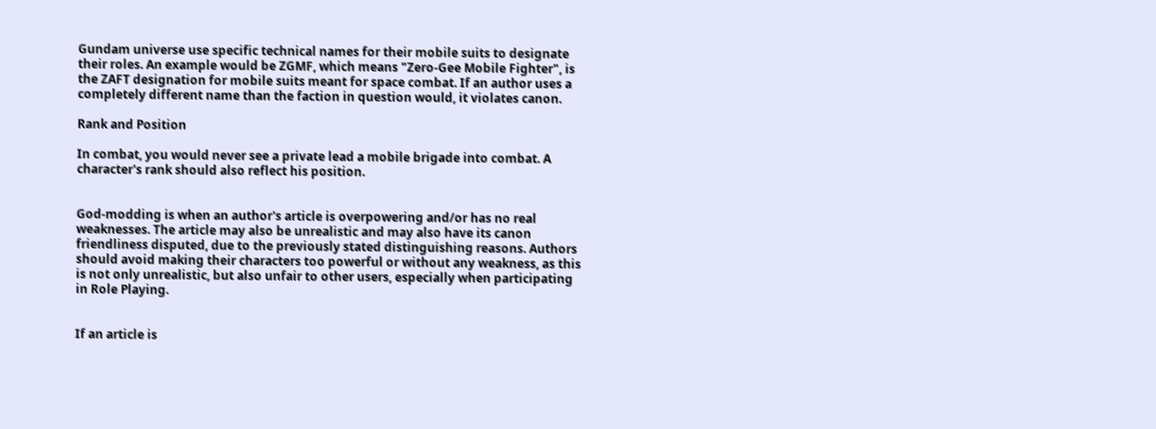Gundam universe use specific technical names for their mobile suits to designate their roles. An example would be ZGMF, which means "Zero-Gee Mobile Fighter", is the ZAFT designation for mobile suits meant for space combat. If an author uses a completely different name than the faction in question would, it violates canon.

Rank and Position

In combat, you would never see a private lead a mobile brigade into combat. A character's rank should also reflect his position.


God-modding is when an author's article is overpowering and/or has no real weaknesses. The article may also be unrealistic and may also have its canon friendliness disputed, due to the previously stated distinguishing reasons. Authors should avoid making their characters too powerful or without any weakness, as this is not only unrealistic, but also unfair to other users, especially when participating in Role Playing.


If an article is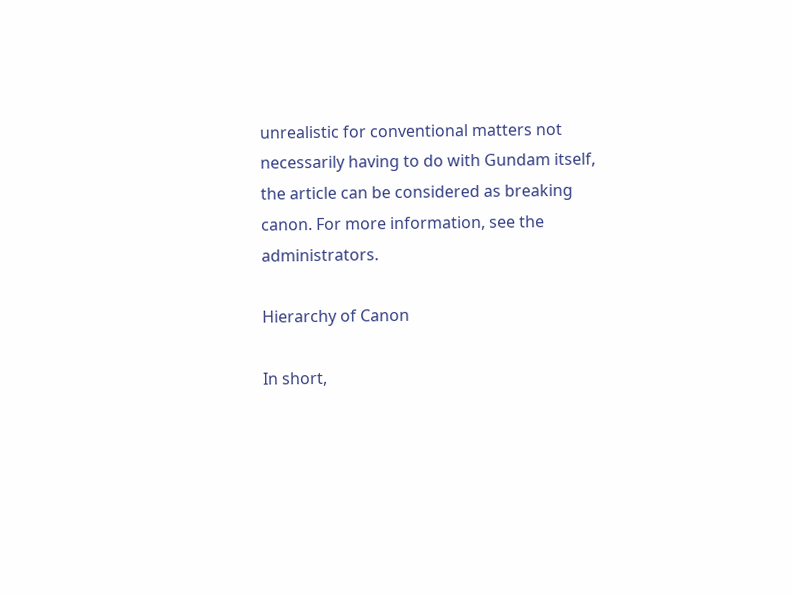unrealistic for conventional matters not necessarily having to do with Gundam itself, the article can be considered as breaking canon. For more information, see the administrators.

Hierarchy of Canon

In short,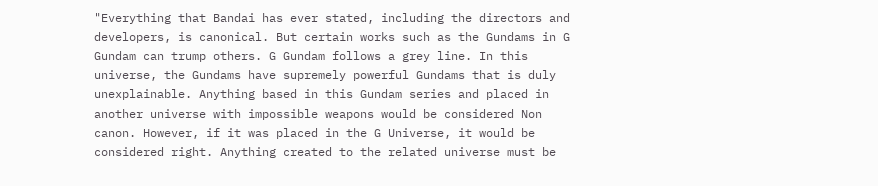"Everything that Bandai has ever stated, including the directors and developers, is canonical. But certain works such as the Gundams in G Gundam can trump others. G Gundam follows a grey line. In this universe, the Gundams have supremely powerful Gundams that is duly unexplainable. Anything based in this Gundam series and placed in another universe with impossible weapons would be considered Non canon. However, if it was placed in the G Universe, it would be considered right. Anything created to the related universe must be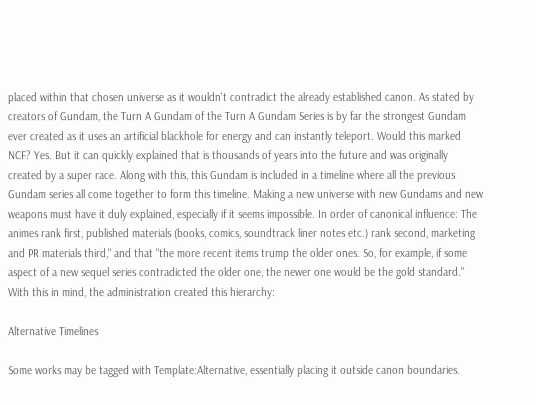placed within that chosen universe as it wouldn't contradict the already established canon. As stated by creators of Gundam, the Turn A Gundam of the Turn A Gundam Series is by far the strongest Gundam ever created as it uses an artificial blackhole for energy and can instantly teleport. Would this marked NCF? Yes. But it can quickly explained that is thousands of years into the future and was originally created by a super race. Along with this, this Gundam is included in a timeline where all the previous Gundam series all come together to form this timeline. Making a new universe with new Gundams and new weapons must have it duly explained, especially if it seems impossible. In order of canonical influence: The animes rank first, published materials (books, comics, soundtrack liner notes etc.) rank second, marketing and PR materials third," and that "the more recent items trump the older ones. So, for example, if some aspect of a new sequel series contradicted the older one, the newer one would be the gold standard." With this in mind, the administration created this hierarchy:

Alternative Timelines

Some works may be tagged with Template:Alternative, essentially placing it outside canon boundaries.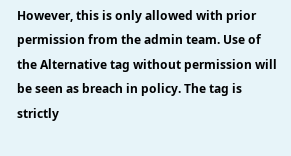However, this is only allowed with prior permission from the admin team. Use of the Alternative tag without permission will be seen as breach in policy. The tag is strictly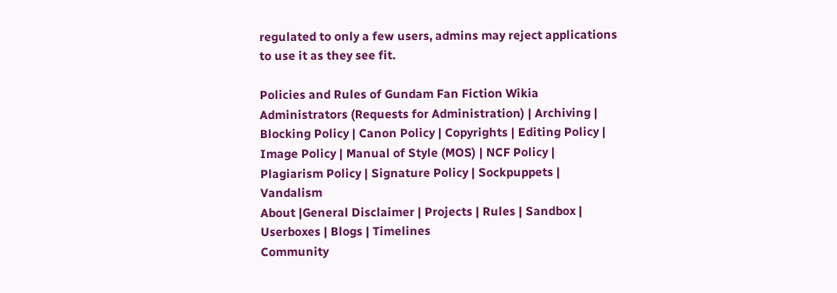regulated to only a few users, admins may reject applications to use it as they see fit.

Policies and Rules of Gundam Fan Fiction Wikia
Administrators (Requests for Administration) | Archiving | Blocking Policy | Canon Policy | Copyrights | Editing Policy | Image Policy | Manual of Style (MOS) | NCF Policy | Plagiarism Policy | Signature Policy | Sockpuppets | Vandalism
About |General Disclaimer | Projects | Rules | Sandbox | Userboxes | Blogs | Timelines
Community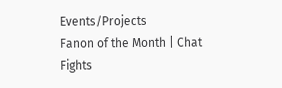Events/Projects
Fanon of the Month | Chat Fights